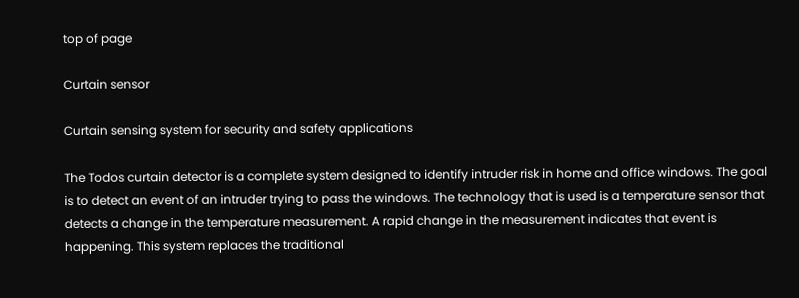top of page

Curtain sensor

Curtain sensing system for security and safety applications

The Todos curtain detector is a complete system designed to identify intruder risk in home and office windows. The goal is to detect an event of an intruder trying to pass the windows. The technology that is used is a temperature sensor that detects a change in the temperature measurement. A rapid change in the measurement indicates that event is happening. This system replaces the traditional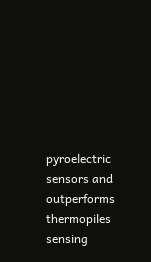pyroelectric sensors and outperforms thermopiles sensing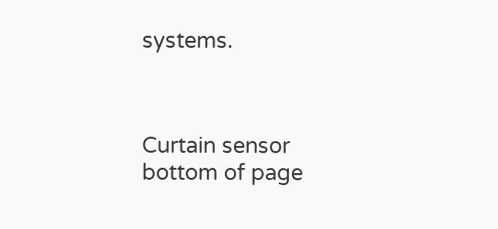systems.



Curtain sensor
bottom of page